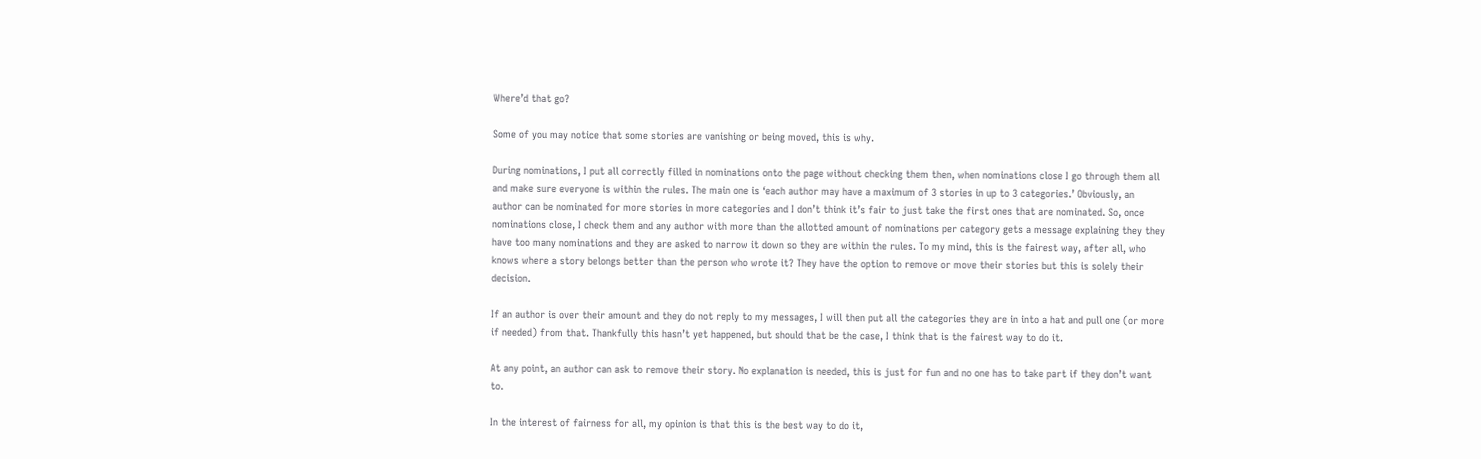Where’d that go?

Some of you may notice that some stories are vanishing or being moved, this is why.

During nominations, I put all correctly filled in nominations onto the page without checking them then, when nominations close I go through them all and make sure everyone is within the rules. The main one is ‘each author may have a maximum of 3 stories in up to 3 categories.’ Obviously, an author can be nominated for more stories in more categories and I don’t think it’s fair to just take the first ones that are nominated. So, once nominations close, I check them and any author with more than the allotted amount of nominations per category gets a message explaining they they have too many nominations and they are asked to narrow it down so they are within the rules. To my mind, this is the fairest way, after all, who knows where a story belongs better than the person who wrote it? They have the option to remove or move their stories but this is solely their decision.

If an author is over their amount and they do not reply to my messages, I will then put all the categories they are in into a hat and pull one (or more if needed) from that. Thankfully this hasn’t yet happened, but should that be the case, I think that is the fairest way to do it.

At any point, an author can ask to remove their story. No explanation is needed, this is just for fun and no one has to take part if they don’t want to.

In the interest of fairness for all, my opinion is that this is the best way to do it,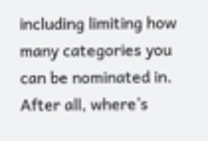including limiting how many categories you can be nominated in. After all, where’s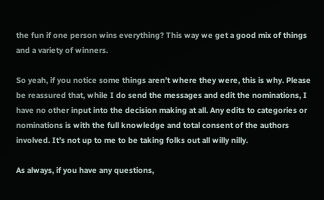the fun if one person wins everything? This way we get a good mix of things and a variety of winners.

So yeah, if you notice some things aren’t where they were, this is why. Please be reassured that, while I do send the messages and edit the nominations, I have no other input into the decision making at all. Any edits to categories or nominations is with the full knowledge and total consent of the authors involved. It’s not up to me to be taking folks out all willy nilly.

As always, if you have any questions,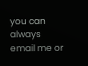you can always email me or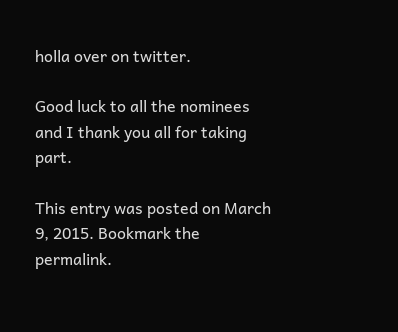holla over on twitter.

Good luck to all the nominees and I thank you all for taking part.

This entry was posted on March 9, 2015. Bookmark the permalink.